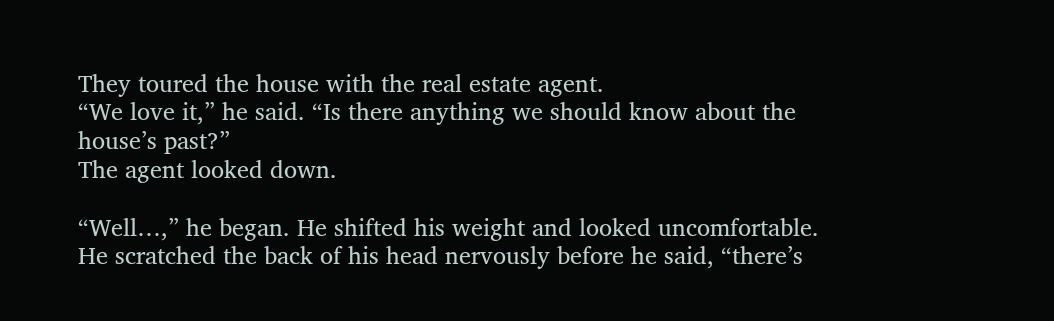They toured the house with the real estate agent.
“We love it,” he said. “Is there anything we should know about the house’s past?”
The agent looked down.

“Well…,” he began. He shifted his weight and looked uncomfortable. He scratched the back of his head nervously before he said, “there’s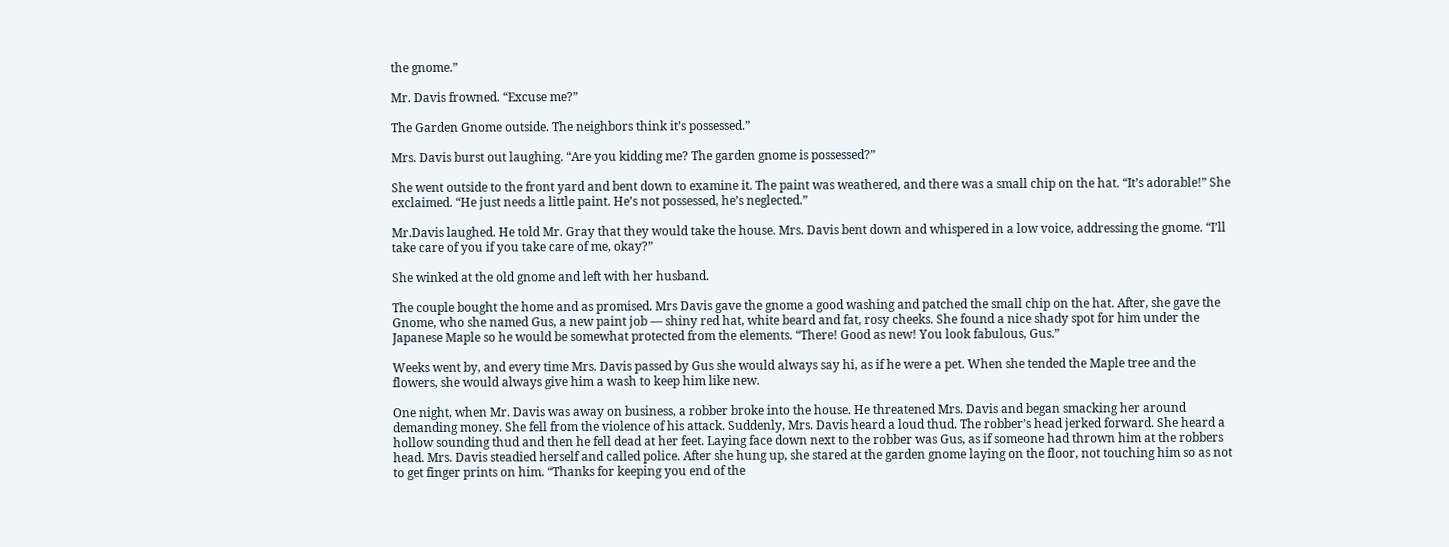the gnome.”

Mr. Davis frowned. “Excuse me?”

The Garden Gnome outside. The neighbors think it’s possessed.”

Mrs. Davis burst out laughing. “Are you kidding me? The garden gnome is possessed?”

She went outside to the front yard and bent down to examine it. The paint was weathered, and there was a small chip on the hat. “It’s adorable!” She exclaimed. “He just needs a little paint. He’s not possessed, he’s neglected.”

Mr.Davis laughed. He told Mr. Gray that they would take the house. Mrs. Davis bent down and whispered in a low voice, addressing the gnome. “I’ll take care of you if you take care of me, okay?”

She winked at the old gnome and left with her husband.

The couple bought the home and as promised. Mrs Davis gave the gnome a good washing and patched the small chip on the hat. After, she gave the Gnome, who she named Gus, a new paint job — shiny red hat, white beard and fat, rosy cheeks. She found a nice shady spot for him under the Japanese Maple so he would be somewhat protected from the elements. “There! Good as new! You look fabulous, Gus.”

Weeks went by, and every time Mrs. Davis passed by Gus she would always say hi, as if he were a pet. When she tended the Maple tree and the flowers, she would always give him a wash to keep him like new.

One night, when Mr. Davis was away on business, a robber broke into the house. He threatened Mrs. Davis and began smacking her around demanding money. She fell from the violence of his attack. Suddenly, Mrs. Davis heard a loud thud. The robber’s head jerked forward. She heard a hollow sounding thud and then he fell dead at her feet. Laying face down next to the robber was Gus, as if someone had thrown him at the robbers head. Mrs. Davis steadied herself and called police. After she hung up, she stared at the garden gnome laying on the floor, not touching him so as not to get finger prints on him. “Thanks for keeping you end of the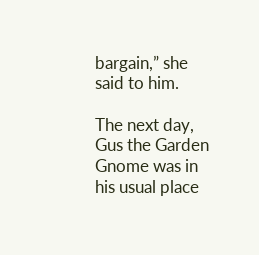bargain,” she said to him.

The next day, Gus the Garden Gnome was in his usual place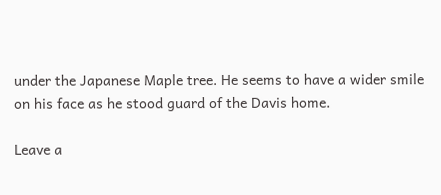under the Japanese Maple tree. He seems to have a wider smile on his face as he stood guard of the Davis home.

Leave a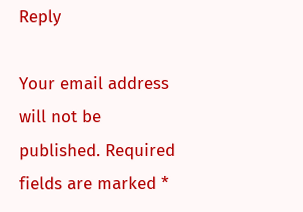Reply

Your email address will not be published. Required fields are marked *